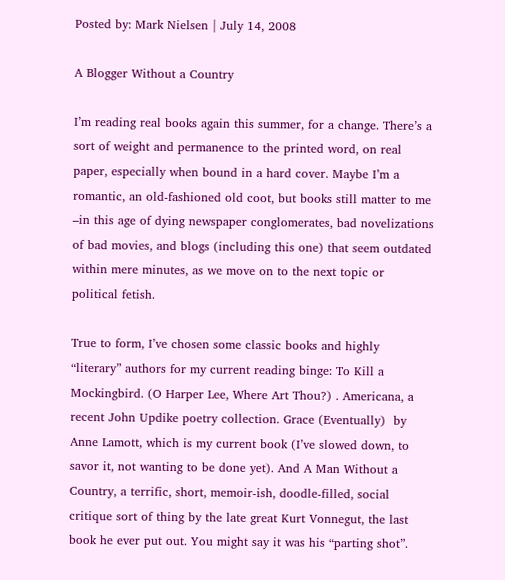Posted by: Mark Nielsen | July 14, 2008

A Blogger Without a Country

I’m reading real books again this summer, for a change. There’s a sort of weight and permanence to the printed word, on real paper, especially when bound in a hard cover. Maybe I’m a romantic, an old-fashioned old coot, but books still matter to me –in this age of dying newspaper conglomerates, bad novelizations of bad movies, and blogs (including this one) that seem outdated within mere minutes, as we move on to the next topic or political fetish.

True to form, I’ve chosen some classic books and highly “literary” authors for my current reading binge: To Kill a Mockingbird. (O Harper Lee, Where Art Thou?) . Americana, a recent John Updike poetry collection. Grace (Eventually)  by Anne Lamott, which is my current book (I’ve slowed down, to savor it, not wanting to be done yet). And A Man Without a Country, a terrific, short, memoir-ish, doodle-filled, social critique sort of thing by the late great Kurt Vonnegut, the last book he ever put out. You might say it was his “parting shot”.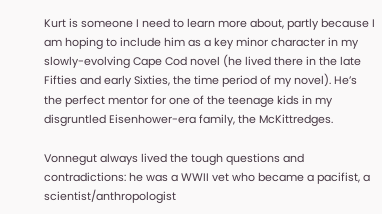Kurt is someone I need to learn more about, partly because I am hoping to include him as a key minor character in my slowly-evolving Cape Cod novel (he lived there in the late Fifties and early Sixties, the time period of my novel). He’s the perfect mentor for one of the teenage kids in my disgruntled Eisenhower-era family, the McKittredges.

Vonnegut always lived the tough questions and contradictions: he was a WWII vet who became a pacifist, a scientist/anthropologist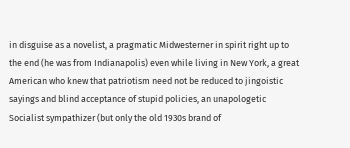in disguise as a novelist, a pragmatic Midwesterner in spirit right up to the end (he was from Indianapolis) even while living in New York, a great American who knew that patriotism need not be reduced to jingoistic sayings and blind acceptance of stupid policies, an unapologetic Socialist sympathizer (but only the old 1930s brand of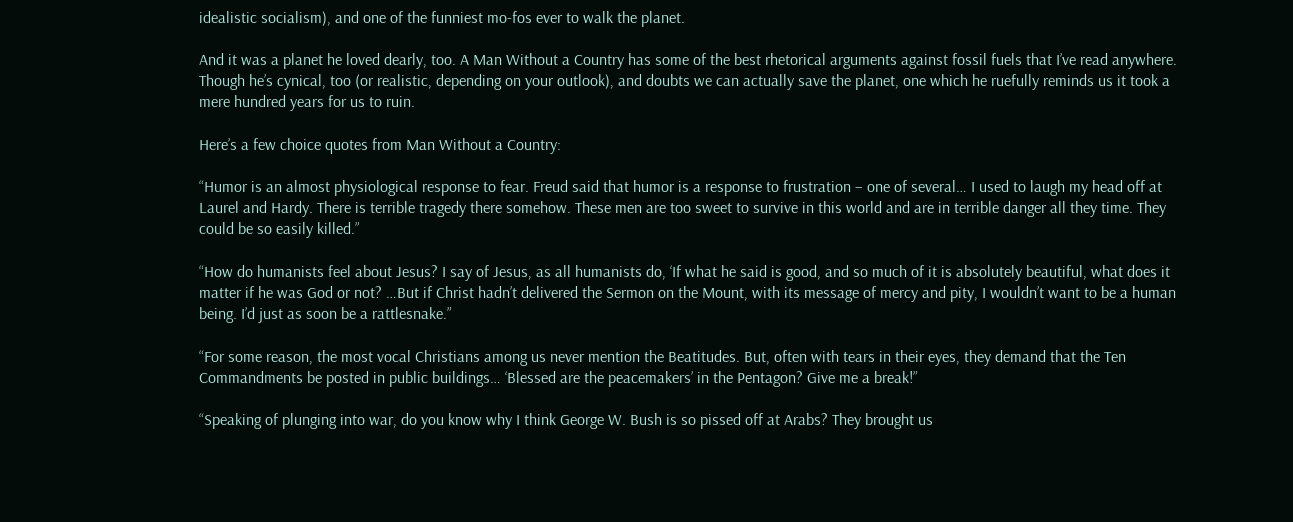idealistic socialism), and one of the funniest mo-fos ever to walk the planet.

And it was a planet he loved dearly, too. A Man Without a Country has some of the best rhetorical arguments against fossil fuels that I’ve read anywhere. Though he’s cynical, too (or realistic, depending on your outlook), and doubts we can actually save the planet, one which he ruefully reminds us it took a mere hundred years for us to ruin.

Here’s a few choice quotes from Man Without a Country:

“Humor is an almost physiological response to fear. Freud said that humor is a response to frustration – one of several… I used to laugh my head off at Laurel and Hardy. There is terrible tragedy there somehow. These men are too sweet to survive in this world and are in terrible danger all they time. They could be so easily killed.”

“How do humanists feel about Jesus? I say of Jesus, as all humanists do, ‘If what he said is good, and so much of it is absolutely beautiful, what does it matter if he was God or not? …But if Christ hadn’t delivered the Sermon on the Mount, with its message of mercy and pity, I wouldn’t want to be a human being. I’d just as soon be a rattlesnake.”

“For some reason, the most vocal Christians among us never mention the Beatitudes. But, often with tears in their eyes, they demand that the Ten Commandments be posted in public buildings… ‘Blessed are the peacemakers’ in the Pentagon? Give me a break!”

“Speaking of plunging into war, do you know why I think George W. Bush is so pissed off at Arabs? They brought us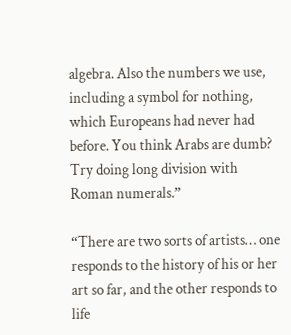algebra. Also the numbers we use, including a symbol for nothing, which Europeans had never had before. You think Arabs are dumb? Try doing long division with Roman numerals.”

“There are two sorts of artists… one responds to the history of his or her art so far, and the other responds to life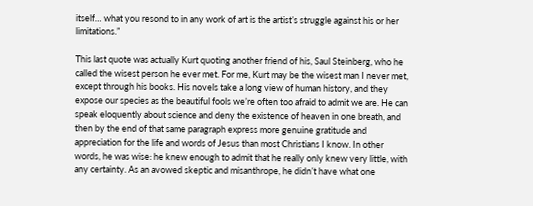itself… what you resond to in any work of art is the artist’s struggle against his or her limitations.”

This last quote was actually Kurt quoting another friend of his, Saul Steinberg, who he called the wisest person he ever met. For me, Kurt may be the wisest man I never met, except through his books. His novels take a long view of human history, and they expose our species as the beautiful fools we’re often too afraid to admit we are. He can speak eloquently about science and deny the existence of heaven in one breath, and then by the end of that same paragraph express more genuine gratitude and appreciation for the life and words of Jesus than most Christians I know. In other words, he was wise: he knew enough to admit that he really only knew very little, with any certainty. As an avowed skeptic and misanthrope, he didn’t have what one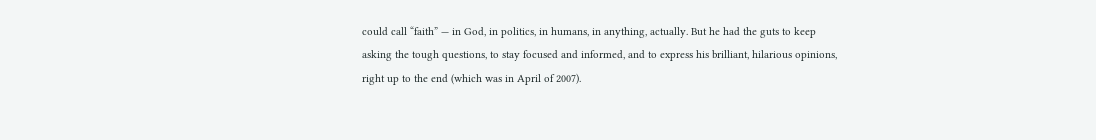could call “faith” — in God, in politics, in humans, in anything, actually. But he had the guts to keep asking the tough questions, to stay focused and informed, and to express his brilliant, hilarious opinions, right up to the end (which was in April of 2007).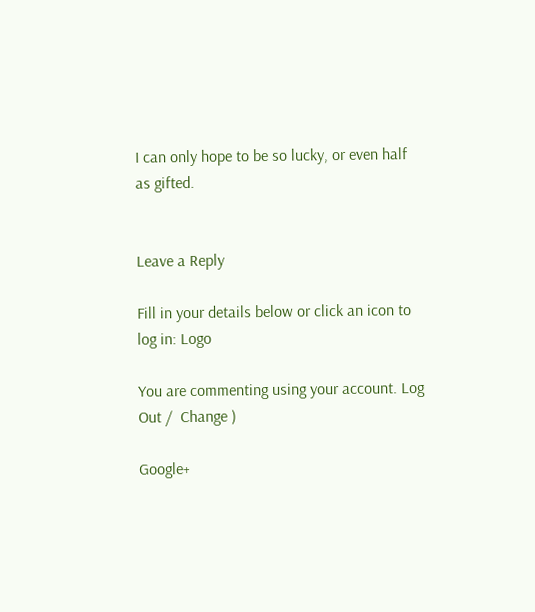I can only hope to be so lucky, or even half as gifted.


Leave a Reply

Fill in your details below or click an icon to log in: Logo

You are commenting using your account. Log Out /  Change )

Google+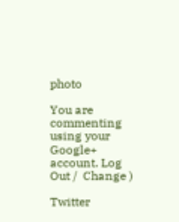photo

You are commenting using your Google+ account. Log Out /  Change )

Twitter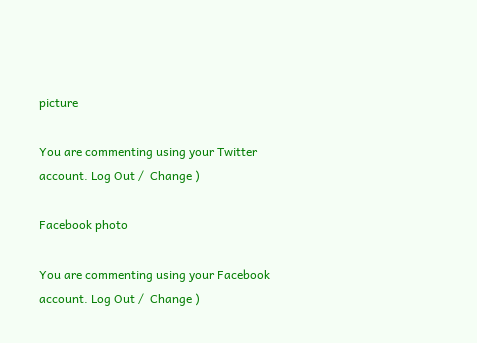picture

You are commenting using your Twitter account. Log Out /  Change )

Facebook photo

You are commenting using your Facebook account. Log Out /  Change )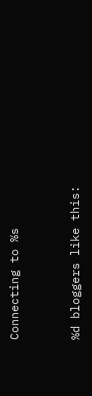Connecting to %s


%d bloggers like this: